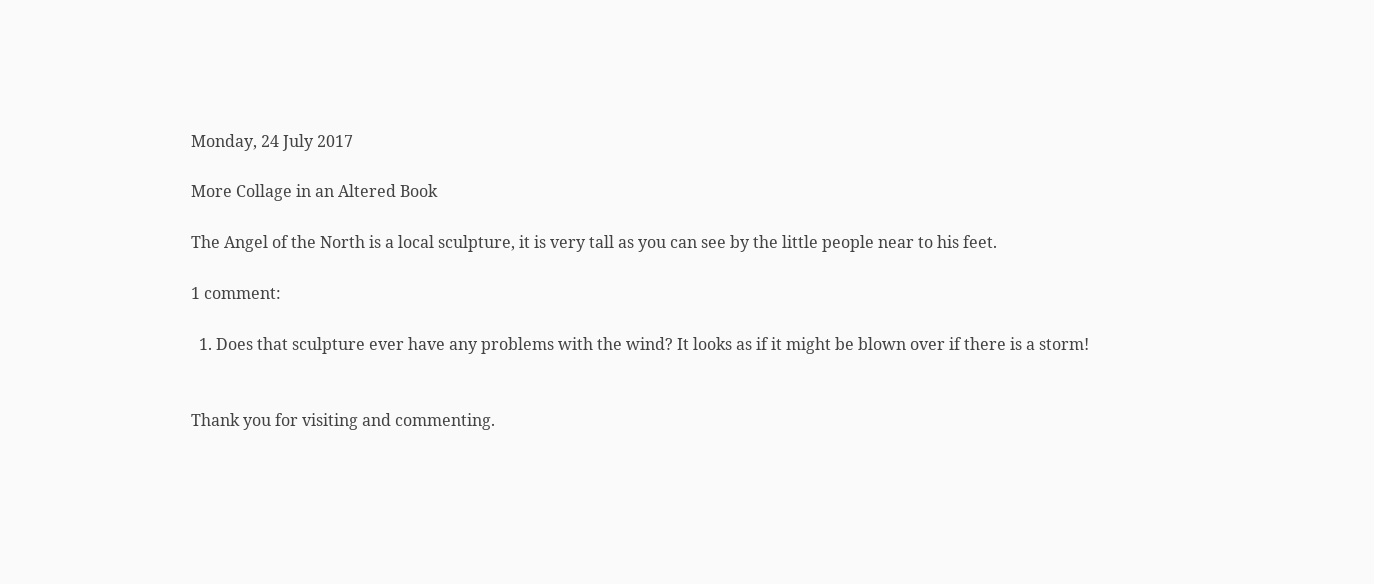Monday, 24 July 2017

More Collage in an Altered Book

The Angel of the North is a local sculpture, it is very tall as you can see by the little people near to his feet.

1 comment:

  1. Does that sculpture ever have any problems with the wind? It looks as if it might be blown over if there is a storm!


Thank you for visiting and commenting.